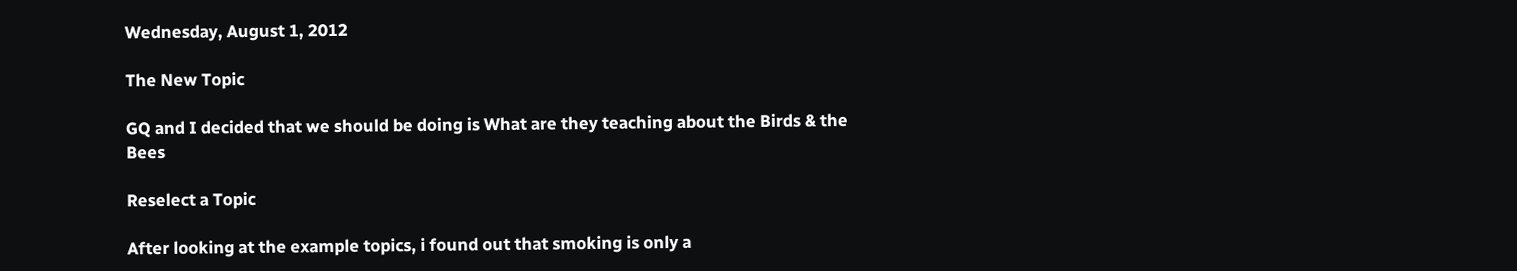Wednesday, August 1, 2012

The New Topic

GQ and I decided that we should be doing is What are they teaching about the Birds & the Bees

Reselect a Topic

After looking at the example topics, i found out that smoking is only a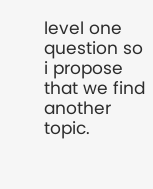level one question so i propose that we find another topic.